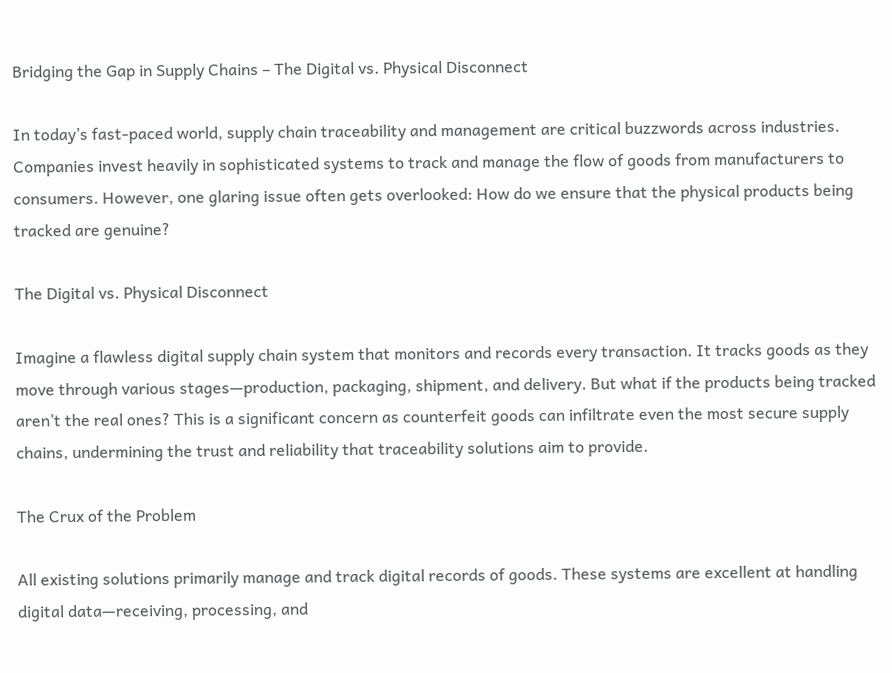Bridging the Gap in Supply Chains – The Digital vs. Physical Disconnect

In today’s fast-paced world, supply chain traceability and management are critical buzzwords across industries. Companies invest heavily in sophisticated systems to track and manage the flow of goods from manufacturers to consumers. However, one glaring issue often gets overlooked: How do we ensure that the physical products being tracked are genuine?

The Digital vs. Physical Disconnect

Imagine a flawless digital supply chain system that monitors and records every transaction. It tracks goods as they move through various stages—production, packaging, shipment, and delivery. But what if the products being tracked aren’t the real ones? This is a significant concern as counterfeit goods can infiltrate even the most secure supply chains, undermining the trust and reliability that traceability solutions aim to provide.

The Crux of the Problem

All existing solutions primarily manage and track digital records of goods. These systems are excellent at handling digital data—receiving, processing, and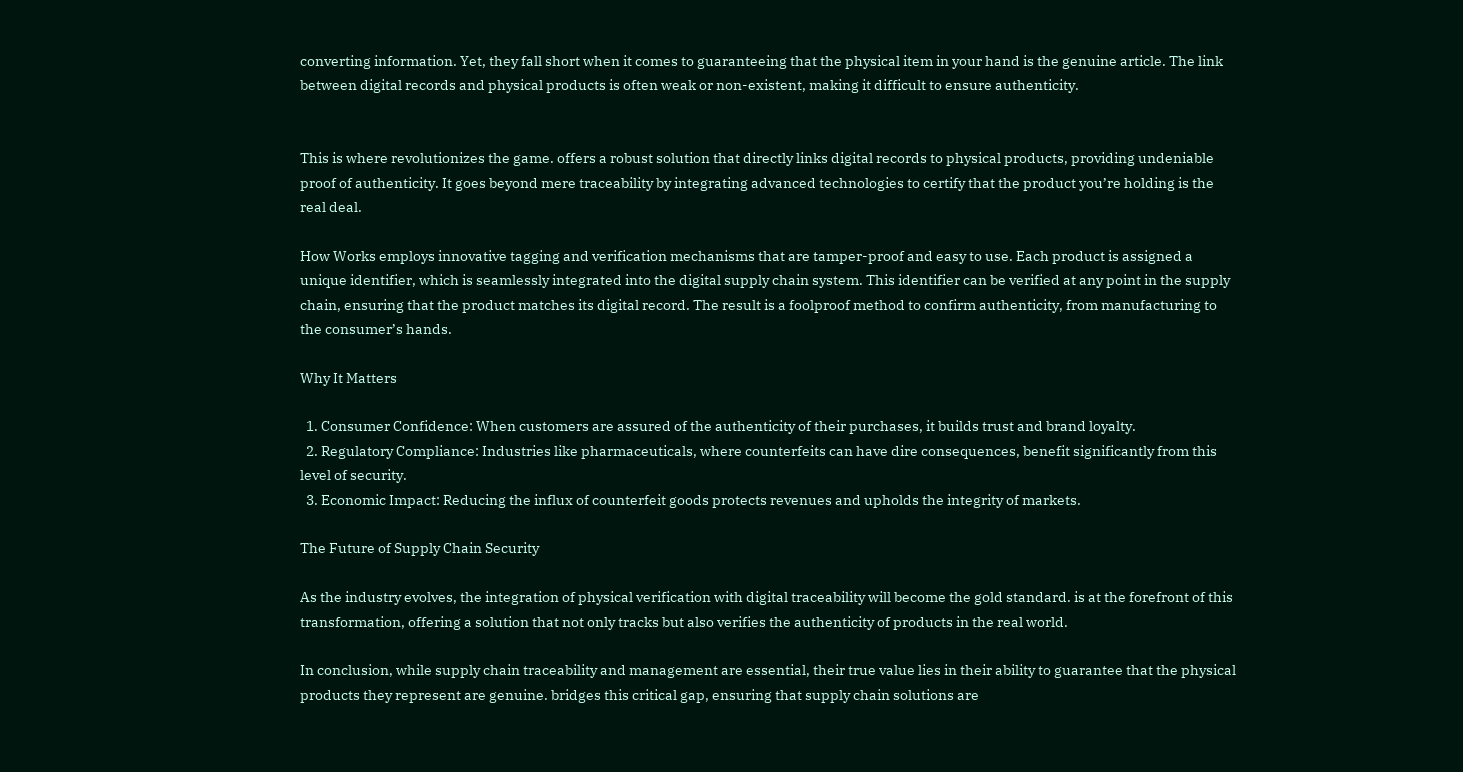converting information. Yet, they fall short when it comes to guaranteeing that the physical item in your hand is the genuine article. The link between digital records and physical products is often weak or non-existent, making it difficult to ensure authenticity.


This is where revolutionizes the game. offers a robust solution that directly links digital records to physical products, providing undeniable proof of authenticity. It goes beyond mere traceability by integrating advanced technologies to certify that the product you’re holding is the real deal.

How Works employs innovative tagging and verification mechanisms that are tamper-proof and easy to use. Each product is assigned a unique identifier, which is seamlessly integrated into the digital supply chain system. This identifier can be verified at any point in the supply chain, ensuring that the product matches its digital record. The result is a foolproof method to confirm authenticity, from manufacturing to the consumer’s hands.

Why It Matters

  1. Consumer Confidence: When customers are assured of the authenticity of their purchases, it builds trust and brand loyalty.
  2. Regulatory Compliance: Industries like pharmaceuticals, where counterfeits can have dire consequences, benefit significantly from this level of security.
  3. Economic Impact: Reducing the influx of counterfeit goods protects revenues and upholds the integrity of markets.

The Future of Supply Chain Security

As the industry evolves, the integration of physical verification with digital traceability will become the gold standard. is at the forefront of this transformation, offering a solution that not only tracks but also verifies the authenticity of products in the real world.

In conclusion, while supply chain traceability and management are essential, their true value lies in their ability to guarantee that the physical products they represent are genuine. bridges this critical gap, ensuring that supply chain solutions are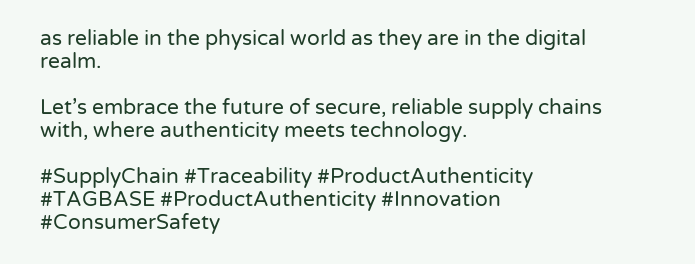as reliable in the physical world as they are in the digital realm.

Let’s embrace the future of secure, reliable supply chains with, where authenticity meets technology.

#SupplyChain #Traceability #ProductAuthenticity #TAGBASE #ProductAuthenticity #Innovation #ConsumerSafety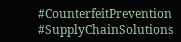#CounterfeitPrevention #SupplyChainSolutions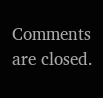Comments are closed.